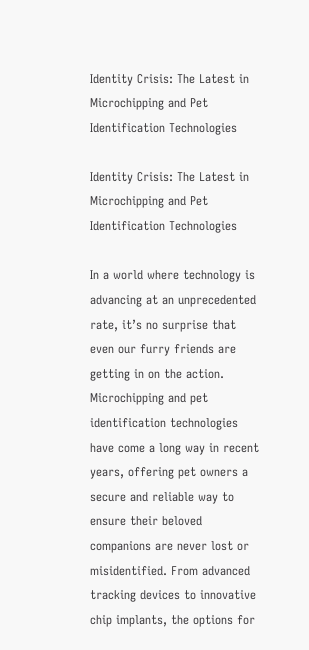Identity Crisis: The Latest in Microchipping and Pet Identification Technologies

Identity Crisis: The Latest in Microchipping and Pet Identification Technologies

In a world where technology is advancing at an unprecedented rate, it’s no surprise that even our furry friends are getting in on the action. Microchipping and pet identification technologies have come a long way in recent years, offering pet owners a secure and reliable way to ensure their beloved companions are never lost or misidentified. From advanced tracking devices to innovative chip implants, the options for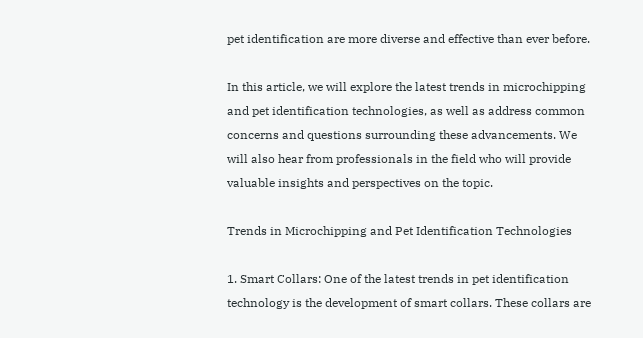pet identification are more diverse and effective than ever before.

In this article, we will explore the latest trends in microchipping and pet identification technologies, as well as address common concerns and questions surrounding these advancements. We will also hear from professionals in the field who will provide valuable insights and perspectives on the topic.

Trends in Microchipping and Pet Identification Technologies

1. Smart Collars: One of the latest trends in pet identification technology is the development of smart collars. These collars are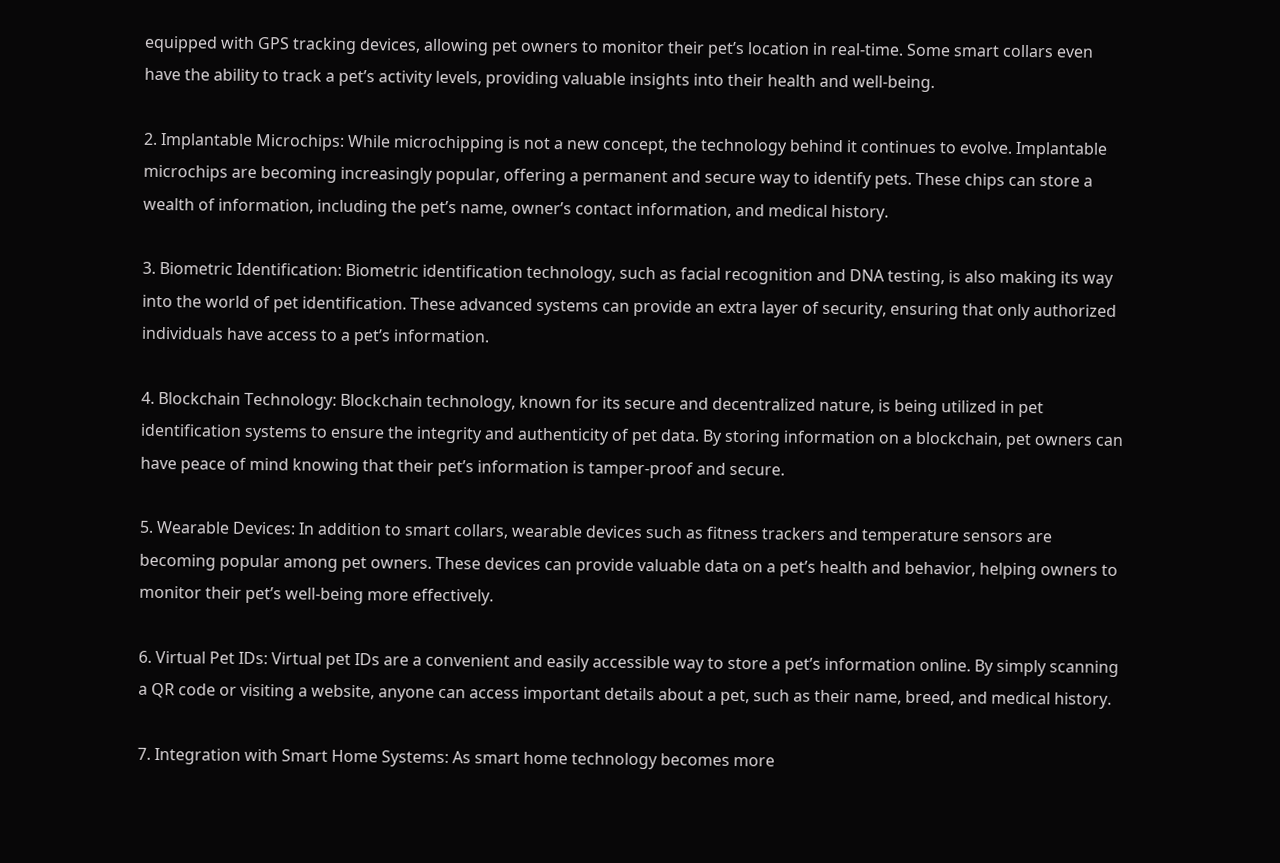equipped with GPS tracking devices, allowing pet owners to monitor their pet’s location in real-time. Some smart collars even have the ability to track a pet’s activity levels, providing valuable insights into their health and well-being.

2. Implantable Microchips: While microchipping is not a new concept, the technology behind it continues to evolve. Implantable microchips are becoming increasingly popular, offering a permanent and secure way to identify pets. These chips can store a wealth of information, including the pet’s name, owner’s contact information, and medical history.

3. Biometric Identification: Biometric identification technology, such as facial recognition and DNA testing, is also making its way into the world of pet identification. These advanced systems can provide an extra layer of security, ensuring that only authorized individuals have access to a pet’s information.

4. Blockchain Technology: Blockchain technology, known for its secure and decentralized nature, is being utilized in pet identification systems to ensure the integrity and authenticity of pet data. By storing information on a blockchain, pet owners can have peace of mind knowing that their pet’s information is tamper-proof and secure.

5. Wearable Devices: In addition to smart collars, wearable devices such as fitness trackers and temperature sensors are becoming popular among pet owners. These devices can provide valuable data on a pet’s health and behavior, helping owners to monitor their pet’s well-being more effectively.

6. Virtual Pet IDs: Virtual pet IDs are a convenient and easily accessible way to store a pet’s information online. By simply scanning a QR code or visiting a website, anyone can access important details about a pet, such as their name, breed, and medical history.

7. Integration with Smart Home Systems: As smart home technology becomes more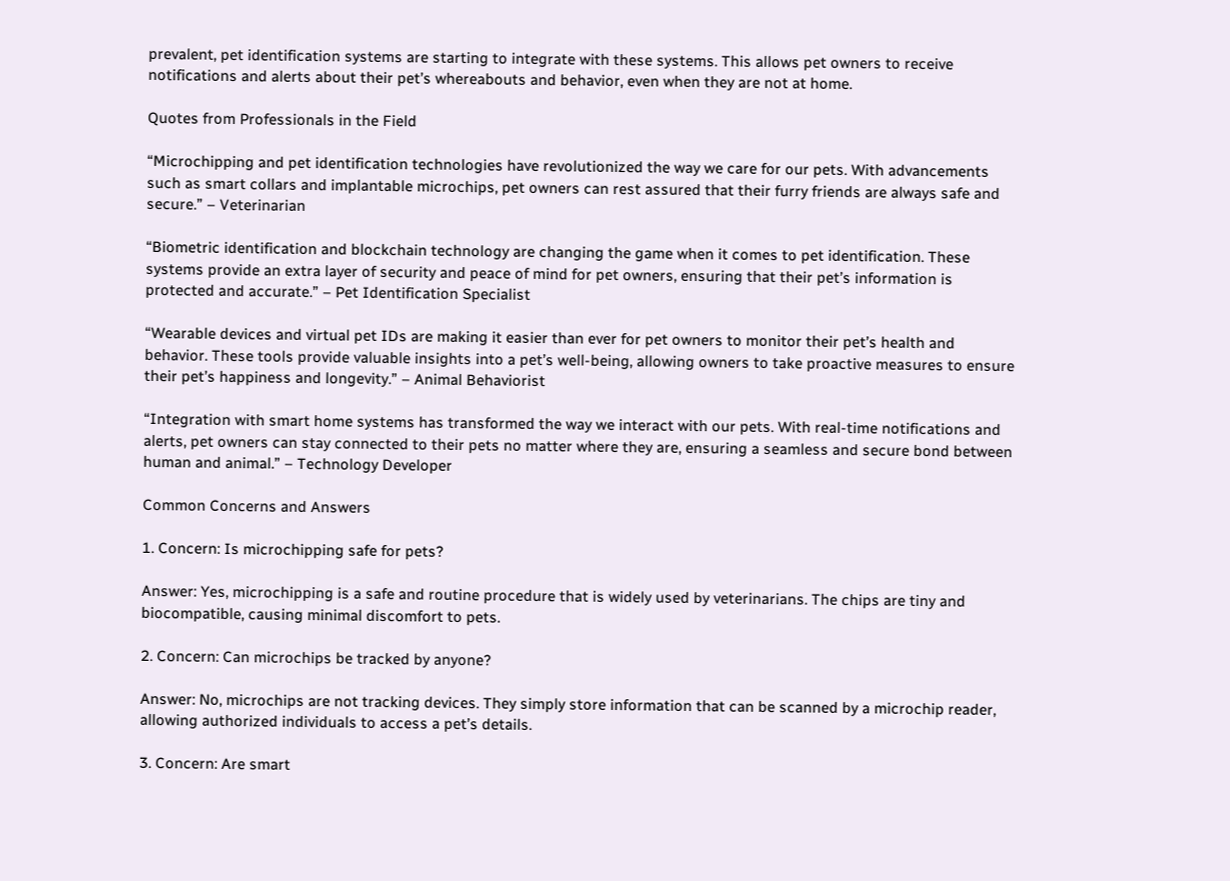prevalent, pet identification systems are starting to integrate with these systems. This allows pet owners to receive notifications and alerts about their pet’s whereabouts and behavior, even when they are not at home.

Quotes from Professionals in the Field

“Microchipping and pet identification technologies have revolutionized the way we care for our pets. With advancements such as smart collars and implantable microchips, pet owners can rest assured that their furry friends are always safe and secure.” – Veterinarian

“Biometric identification and blockchain technology are changing the game when it comes to pet identification. These systems provide an extra layer of security and peace of mind for pet owners, ensuring that their pet’s information is protected and accurate.” – Pet Identification Specialist

“Wearable devices and virtual pet IDs are making it easier than ever for pet owners to monitor their pet’s health and behavior. These tools provide valuable insights into a pet’s well-being, allowing owners to take proactive measures to ensure their pet’s happiness and longevity.” – Animal Behaviorist

“Integration with smart home systems has transformed the way we interact with our pets. With real-time notifications and alerts, pet owners can stay connected to their pets no matter where they are, ensuring a seamless and secure bond between human and animal.” – Technology Developer

Common Concerns and Answers

1. Concern: Is microchipping safe for pets?

Answer: Yes, microchipping is a safe and routine procedure that is widely used by veterinarians. The chips are tiny and biocompatible, causing minimal discomfort to pets.

2. Concern: Can microchips be tracked by anyone?

Answer: No, microchips are not tracking devices. They simply store information that can be scanned by a microchip reader, allowing authorized individuals to access a pet’s details.

3. Concern: Are smart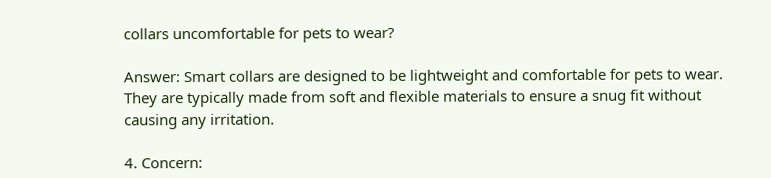collars uncomfortable for pets to wear?

Answer: Smart collars are designed to be lightweight and comfortable for pets to wear. They are typically made from soft and flexible materials to ensure a snug fit without causing any irritation.

4. Concern: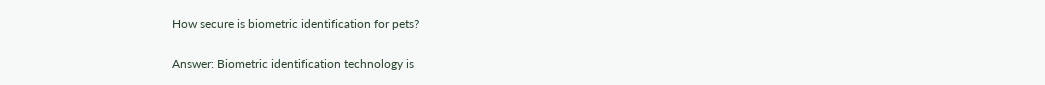How secure is biometric identification for pets?

Answer: Biometric identification technology is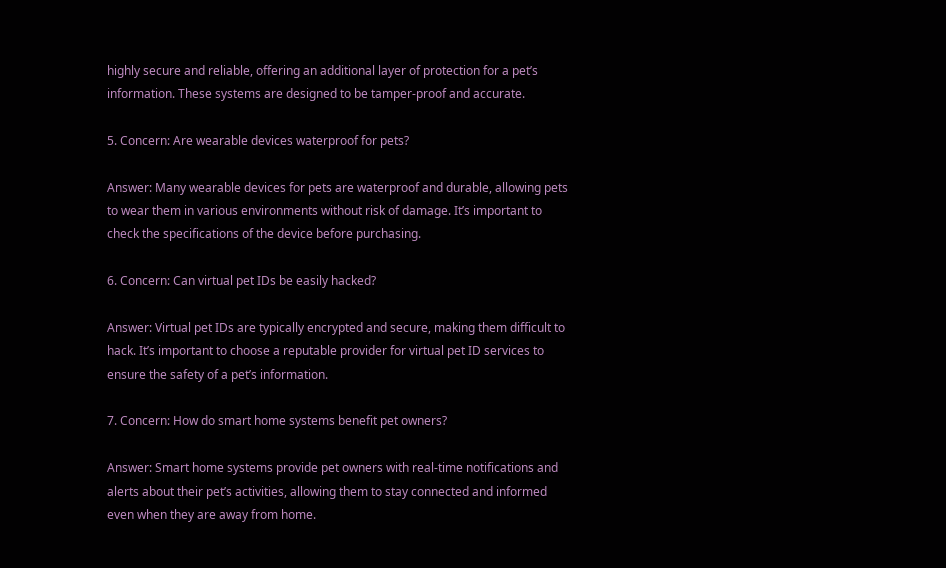highly secure and reliable, offering an additional layer of protection for a pet’s information. These systems are designed to be tamper-proof and accurate.

5. Concern: Are wearable devices waterproof for pets?

Answer: Many wearable devices for pets are waterproof and durable, allowing pets to wear them in various environments without risk of damage. It’s important to check the specifications of the device before purchasing.

6. Concern: Can virtual pet IDs be easily hacked?

Answer: Virtual pet IDs are typically encrypted and secure, making them difficult to hack. It’s important to choose a reputable provider for virtual pet ID services to ensure the safety of a pet’s information.

7. Concern: How do smart home systems benefit pet owners?

Answer: Smart home systems provide pet owners with real-time notifications and alerts about their pet’s activities, allowing them to stay connected and informed even when they are away from home.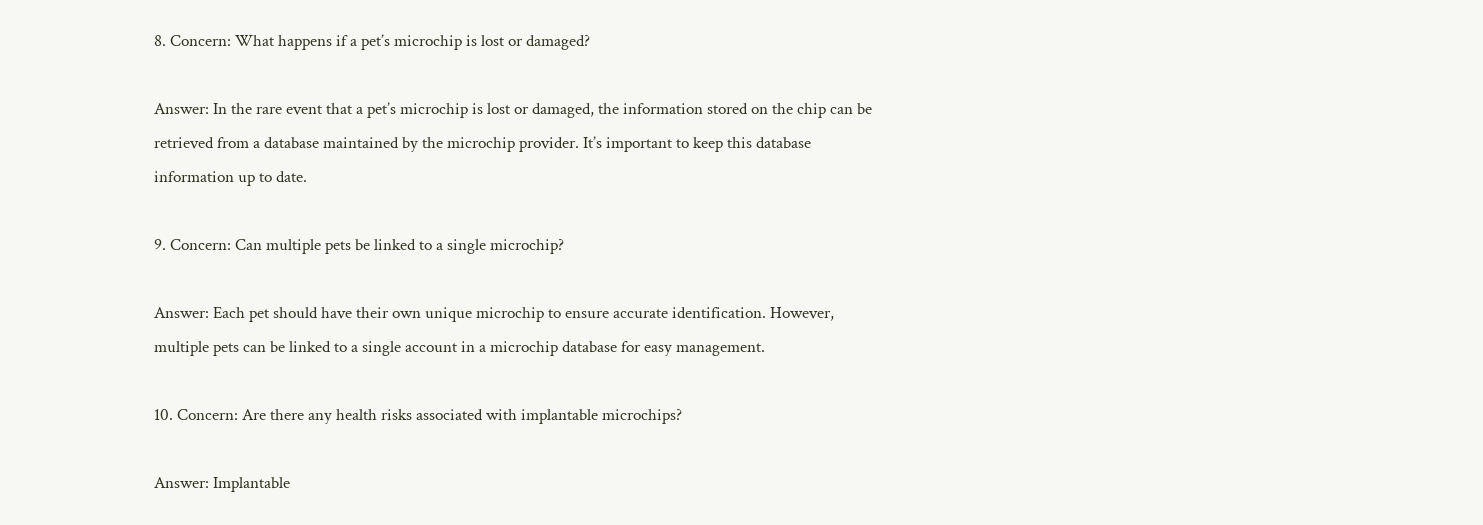8. Concern: What happens if a pet’s microchip is lost or damaged?

Answer: In the rare event that a pet’s microchip is lost or damaged, the information stored on the chip can be retrieved from a database maintained by the microchip provider. It’s important to keep this database information up to date.

9. Concern: Can multiple pets be linked to a single microchip?

Answer: Each pet should have their own unique microchip to ensure accurate identification. However, multiple pets can be linked to a single account in a microchip database for easy management.

10. Concern: Are there any health risks associated with implantable microchips?

Answer: Implantable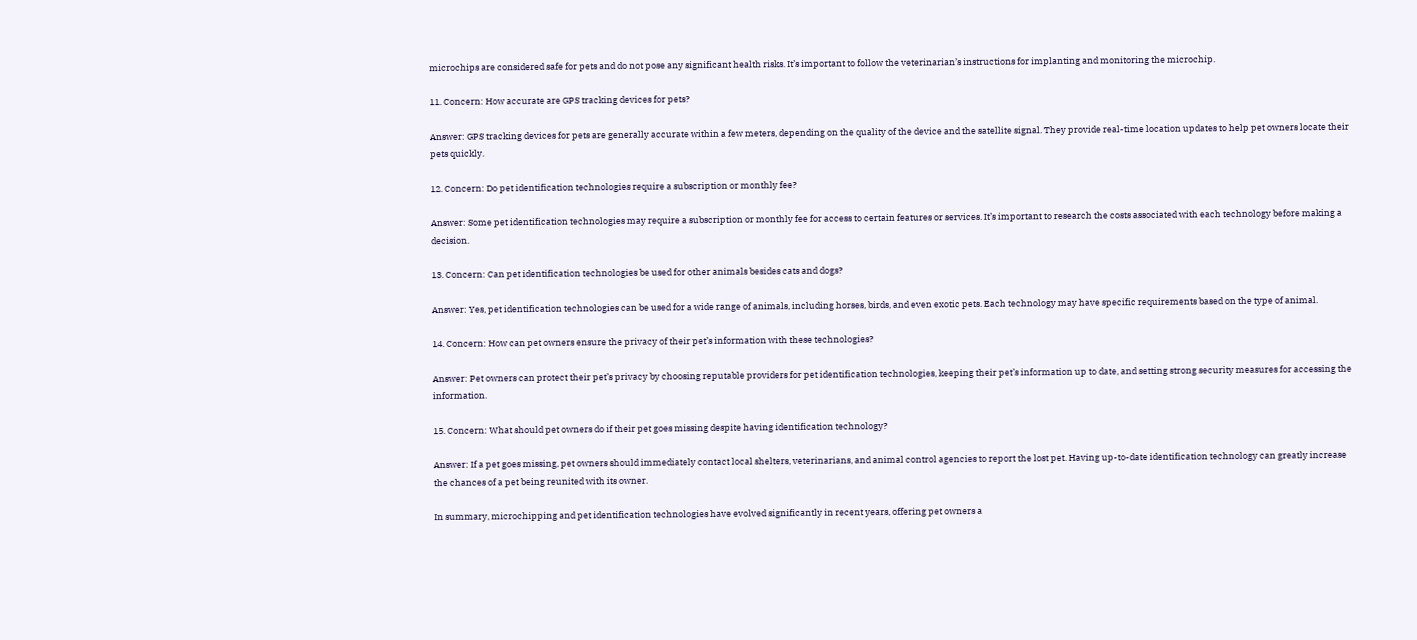microchips are considered safe for pets and do not pose any significant health risks. It’s important to follow the veterinarian’s instructions for implanting and monitoring the microchip.

11. Concern: How accurate are GPS tracking devices for pets?

Answer: GPS tracking devices for pets are generally accurate within a few meters, depending on the quality of the device and the satellite signal. They provide real-time location updates to help pet owners locate their pets quickly.

12. Concern: Do pet identification technologies require a subscription or monthly fee?

Answer: Some pet identification technologies may require a subscription or monthly fee for access to certain features or services. It’s important to research the costs associated with each technology before making a decision.

13. Concern: Can pet identification technologies be used for other animals besides cats and dogs?

Answer: Yes, pet identification technologies can be used for a wide range of animals, including horses, birds, and even exotic pets. Each technology may have specific requirements based on the type of animal.

14. Concern: How can pet owners ensure the privacy of their pet’s information with these technologies?

Answer: Pet owners can protect their pet’s privacy by choosing reputable providers for pet identification technologies, keeping their pet’s information up to date, and setting strong security measures for accessing the information.

15. Concern: What should pet owners do if their pet goes missing despite having identification technology?

Answer: If a pet goes missing, pet owners should immediately contact local shelters, veterinarians, and animal control agencies to report the lost pet. Having up-to-date identification technology can greatly increase the chances of a pet being reunited with its owner.

In summary, microchipping and pet identification technologies have evolved significantly in recent years, offering pet owners a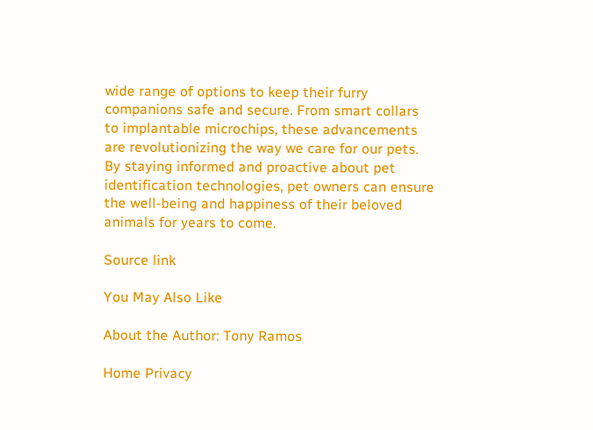wide range of options to keep their furry companions safe and secure. From smart collars to implantable microchips, these advancements are revolutionizing the way we care for our pets. By staying informed and proactive about pet identification technologies, pet owners can ensure the well-being and happiness of their beloved animals for years to come.

Source link

You May Also Like

About the Author: Tony Ramos

Home Privacy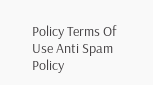Policy Terms Of Use Anti Spam Policy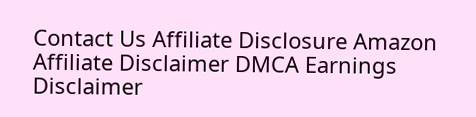Contact Us Affiliate Disclosure Amazon Affiliate Disclaimer DMCA Earnings Disclaimer